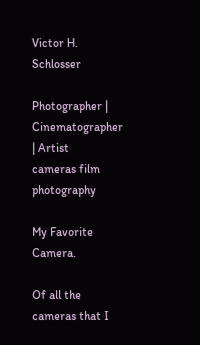Victor H. Schlosser

Photographer | Cinematographer | Artist
cameras film photography

My Favorite Camera.

Of all the cameras that I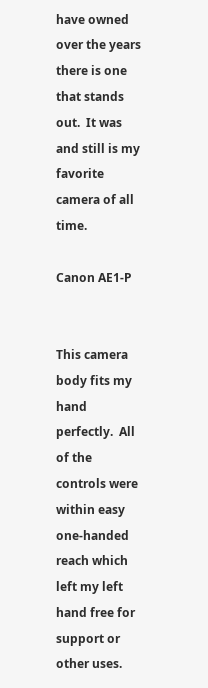have owned over the years there is one that stands out.  It was and still is my favorite camera of all time.

Canon AE1-P


This camera body fits my hand perfectly.  All of the controls were within easy one-handed reach which left my left hand free for support or other uses.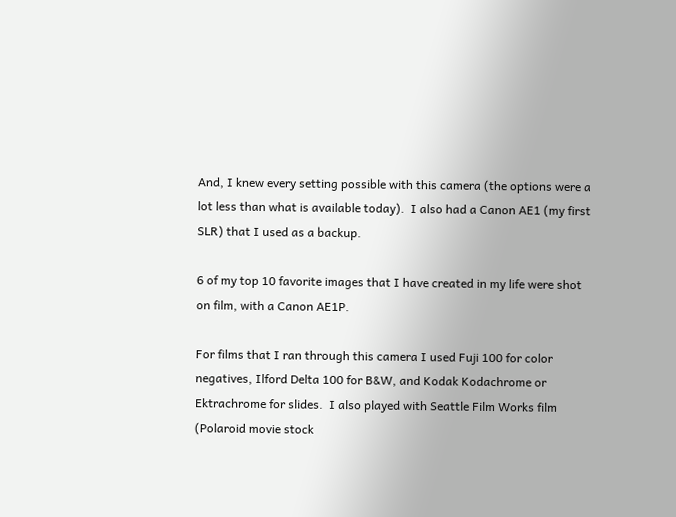And, I knew every setting possible with this camera (the options were a lot less than what is available today).  I also had a Canon AE1 (my first SLR) that I used as a backup.

6 of my top 10 favorite images that I have created in my life were shot on film, with a Canon AE1P.

For films that I ran through this camera I used Fuji 100 for color negatives, Ilford Delta 100 for B&W, and Kodak Kodachrome or Ektrachrome for slides.  I also played with Seattle Film Works film (Polaroid movie stock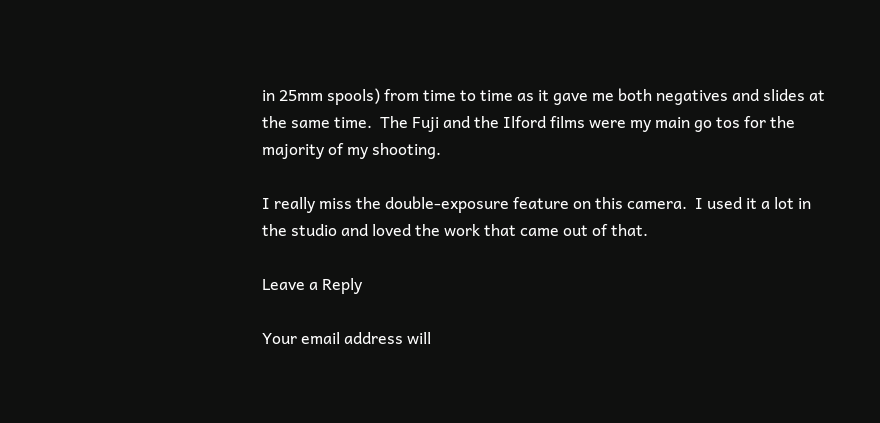in 25mm spools) from time to time as it gave me both negatives and slides at the same time.  The Fuji and the Ilford films were my main go tos for the majority of my shooting.

I really miss the double-exposure feature on this camera.  I used it a lot in the studio and loved the work that came out of that.

Leave a Reply

Your email address will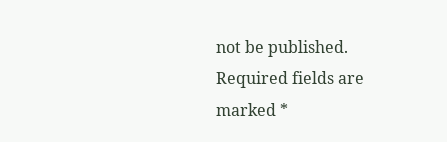not be published. Required fields are marked *